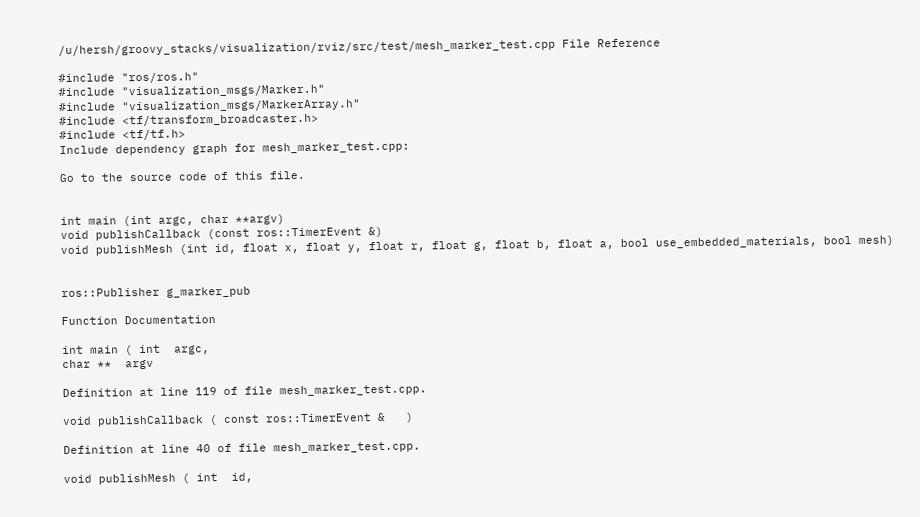/u/hersh/groovy_stacks/visualization/rviz/src/test/mesh_marker_test.cpp File Reference

#include "ros/ros.h"
#include "visualization_msgs/Marker.h"
#include "visualization_msgs/MarkerArray.h"
#include <tf/transform_broadcaster.h>
#include <tf/tf.h>
Include dependency graph for mesh_marker_test.cpp:

Go to the source code of this file.


int main (int argc, char **argv)
void publishCallback (const ros::TimerEvent &)
void publishMesh (int id, float x, float y, float r, float g, float b, float a, bool use_embedded_materials, bool mesh)


ros::Publisher g_marker_pub

Function Documentation

int main ( int  argc,
char **  argv

Definition at line 119 of file mesh_marker_test.cpp.

void publishCallback ( const ros::TimerEvent &   )

Definition at line 40 of file mesh_marker_test.cpp.

void publishMesh ( int  id,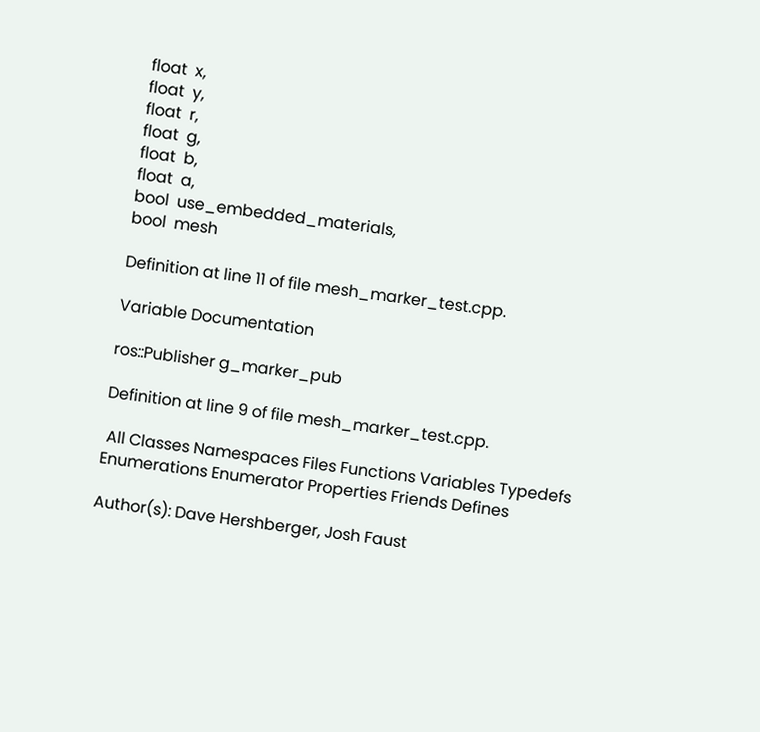float  x,
float  y,
float  r,
float  g,
float  b,
float  a,
bool  use_embedded_materials,
bool  mesh

Definition at line 11 of file mesh_marker_test.cpp.

Variable Documentation

ros::Publisher g_marker_pub

Definition at line 9 of file mesh_marker_test.cpp.

 All Classes Namespaces Files Functions Variables Typedefs Enumerations Enumerator Properties Friends Defines

Author(s): Dave Hershberger, Josh Faust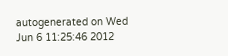autogenerated on Wed Jun 6 11:25:46 2012